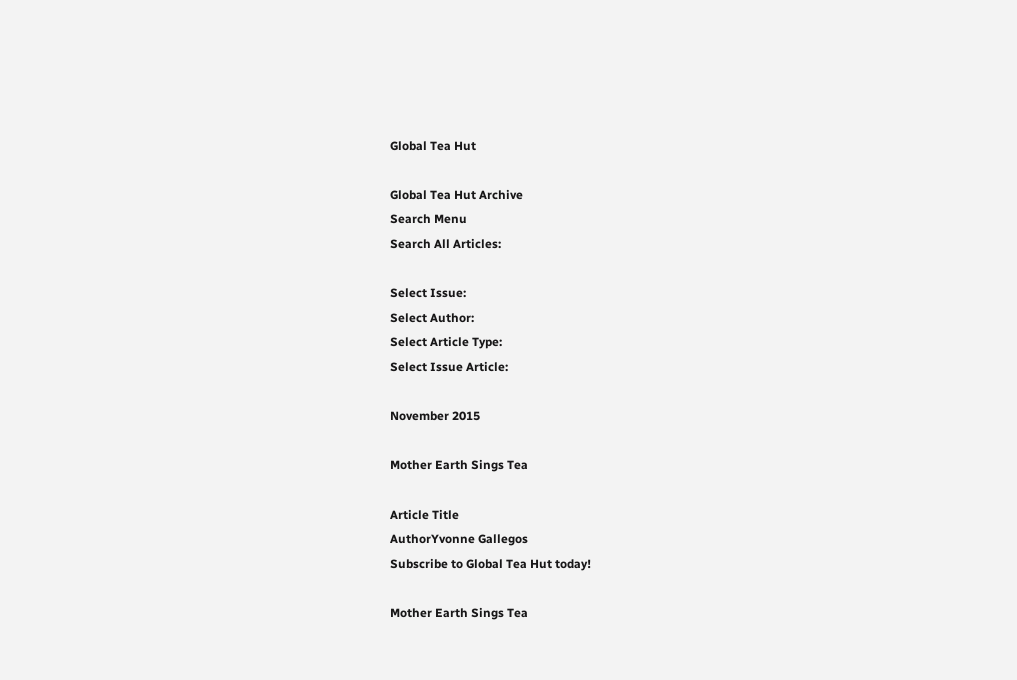Global Tea Hut

Global Tea Hut Archive
Search Menu
Search All Articles:

Select Issue:
Select Author:
Select Article Type:
Select Issue Article:

November 2015

Mother Earth Sings Tea

Article Title
AuthorYvonne Gallegos
Subscribe to Global Tea Hut today!

Mother Earth Sings Tea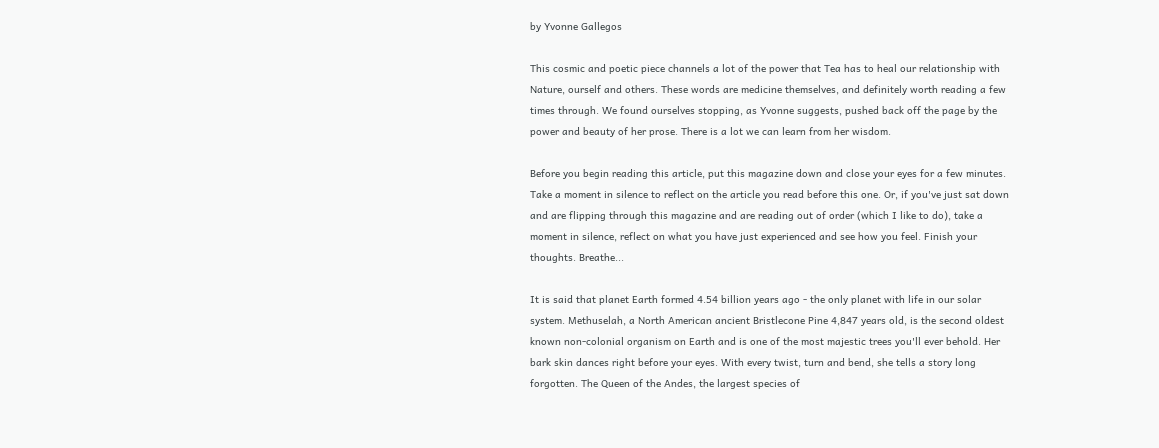by Yvonne Gallegos

This cosmic and poetic piece channels a lot of the power that Tea has to heal our relationship with Nature, ourself and others. These words are medicine themselves, and definitely worth reading a few times through. We found ourselves stopping, as Yvonne suggests, pushed back off the page by the power and beauty of her prose. There is a lot we can learn from her wisdom.

Before you begin reading this article, put this magazine down and close your eyes for a few minutes. Take a moment in silence to reflect on the article you read before this one. Or, if you've just sat down and are flipping through this magazine and are reading out of order (which I like to do), take a moment in silence, reflect on what you have just experienced and see how you feel. Finish your thoughts. Breathe...

It is said that planet Earth formed 4.54 billion years ago - the only planet with life in our solar system. Methuselah, a North American ancient Bristlecone Pine 4,847 years old, is the second oldest known non-colonial organism on Earth and is one of the most majestic trees you'll ever behold. Her bark skin dances right before your eyes. With every twist, turn and bend, she tells a story long forgotten. The Queen of the Andes, the largest species of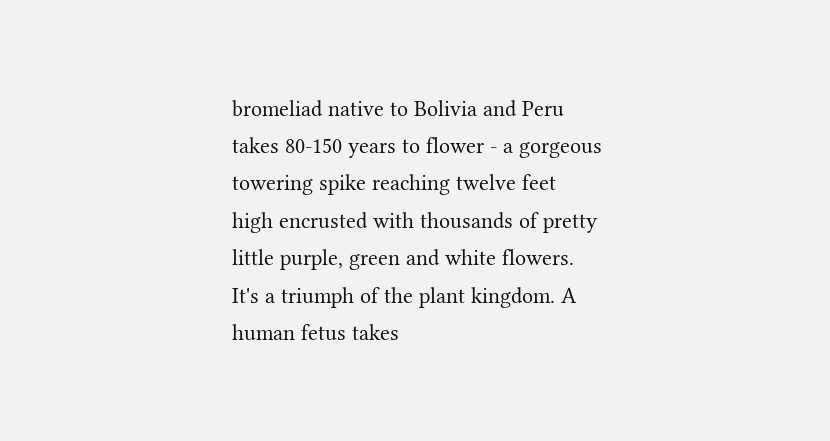bromeliad native to Bolivia and Peru takes 80-150 years to flower - a gorgeous towering spike reaching twelve feet high encrusted with thousands of pretty little purple, green and white flowers. It's a triumph of the plant kingdom. A human fetus takes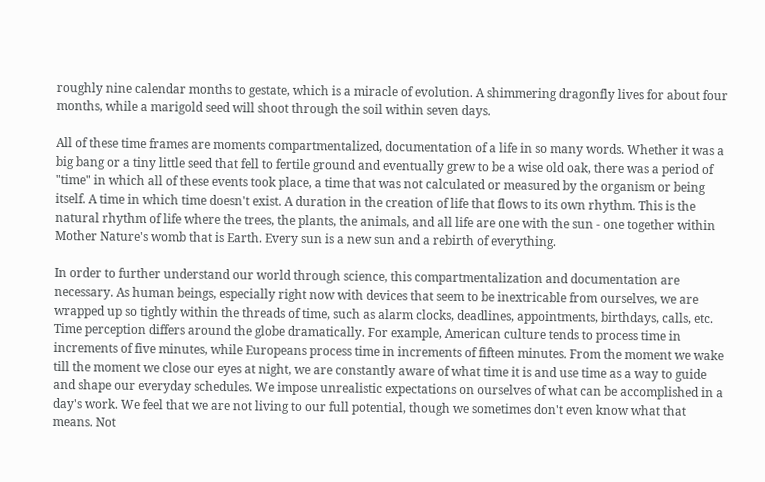roughly nine calendar months to gestate, which is a miracle of evolution. A shimmering dragonfly lives for about four months, while a marigold seed will shoot through the soil within seven days.

All of these time frames are moments compartmentalized, documentation of a life in so many words. Whether it was a big bang or a tiny little seed that fell to fertile ground and eventually grew to be a wise old oak, there was a period of "time" in which all of these events took place, a time that was not calculated or measured by the organism or being itself. A time in which time doesn't exist. A duration in the creation of life that flows to its own rhythm. This is the natural rhythm of life where the trees, the plants, the animals, and all life are one with the sun - one together within Mother Nature's womb that is Earth. Every sun is a new sun and a rebirth of everything.

In order to further understand our world through science, this compartmentalization and documentation are necessary. As human beings, especially right now with devices that seem to be inextricable from ourselves, we are wrapped up so tightly within the threads of time, such as alarm clocks, deadlines, appointments, birthdays, calls, etc. Time perception differs around the globe dramatically. For example, American culture tends to process time in increments of five minutes, while Europeans process time in increments of fifteen minutes. From the moment we wake till the moment we close our eyes at night, we are constantly aware of what time it is and use time as a way to guide and shape our everyday schedules. We impose unrealistic expectations on ourselves of what can be accomplished in a day's work. We feel that we are not living to our full potential, though we sometimes don't even know what that means. Not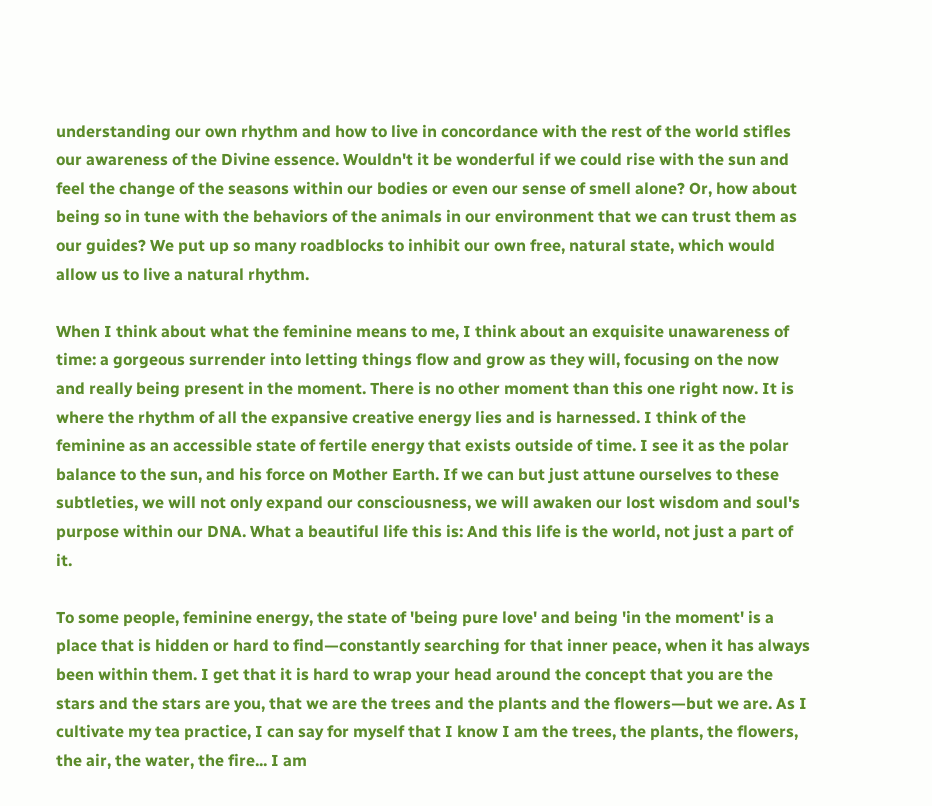understanding our own rhythm and how to live in concordance with the rest of the world stifles our awareness of the Divine essence. Wouldn't it be wonderful if we could rise with the sun and feel the change of the seasons within our bodies or even our sense of smell alone? Or, how about being so in tune with the behaviors of the animals in our environment that we can trust them as our guides? We put up so many roadblocks to inhibit our own free, natural state, which would allow us to live a natural rhythm.

When I think about what the feminine means to me, I think about an exquisite unawareness of time: a gorgeous surrender into letting things flow and grow as they will, focusing on the now and really being present in the moment. There is no other moment than this one right now. It is where the rhythm of all the expansive creative energy lies and is harnessed. I think of the feminine as an accessible state of fertile energy that exists outside of time. I see it as the polar balance to the sun, and his force on Mother Earth. If we can but just attune ourselves to these subtleties, we will not only expand our consciousness, we will awaken our lost wisdom and soul's purpose within our DNA. What a beautiful life this is: And this life is the world, not just a part of it.

To some people, feminine energy, the state of 'being pure love' and being 'in the moment' is a place that is hidden or hard to find—constantly searching for that inner peace, when it has always been within them. I get that it is hard to wrap your head around the concept that you are the stars and the stars are you, that we are the trees and the plants and the flowers—but we are. As I cultivate my tea practice, I can say for myself that I know I am the trees, the plants, the flowers, the air, the water, the fire... I am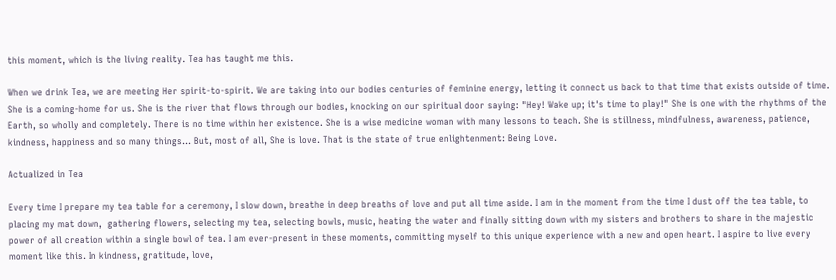this moment, which is the living reality. Tea has taught me this.

When we drink Tea, we are meeting Her spirit-to-spirit. We are taking into our bodies centuries of feminine energy, letting it connect us back to that time that exists outside of time. She is a coming-home for us. She is the river that flows through our bodies, knocking on our spiritual door saying: "Hey! Wake up; it's time to play!" She is one with the rhythms of the Earth, so wholly and completely. There is no time within her existence. She is a wise medicine woman with many lessons to teach. She is stillness, mindfulness, awareness, patience, kindness, happiness and so many things… But, most of all, She is love. That is the state of true enlightenment: Being Love.

Actualized in Tea

Every time I prepare my tea table for a ceremony, I slow down, breathe in deep breaths of love and put all time aside. I am in the moment from the time I dust off the tea table, to placing my mat down,  gathering flowers, selecting my tea, selecting bowls, music, heating the water and finally sitting down with my sisters and brothers to share in the majestic power of all creation within a single bowl of tea. I am ever-present in these moments, committing myself to this unique experience with a new and open heart. I aspire to live every moment like this. In kindness, gratitude, love,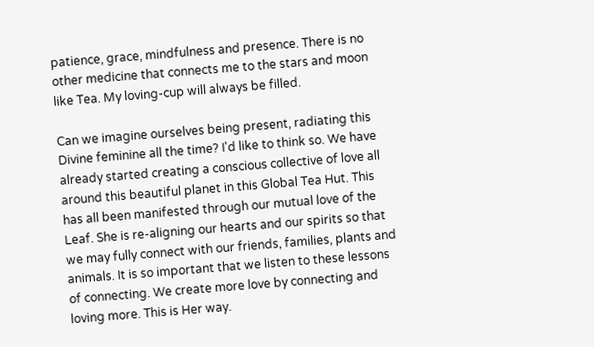patience, grace, mindfulness and presence. There is no other medicine that connects me to the stars and moon like Tea. My loving-cup will always be filled.

Can we imagine ourselves being present, radiating this Divine feminine all the time? I'd like to think so. We have already started creating a conscious collective of love all around this beautiful planet in this Global Tea Hut. This has all been manifested through our mutual love of the Leaf. She is re-aligning our hearts and our spirits so that we may fully connect with our friends, families, plants and animals. It is so important that we listen to these lessons of connecting. We create more love by connecting and loving more. This is Her way.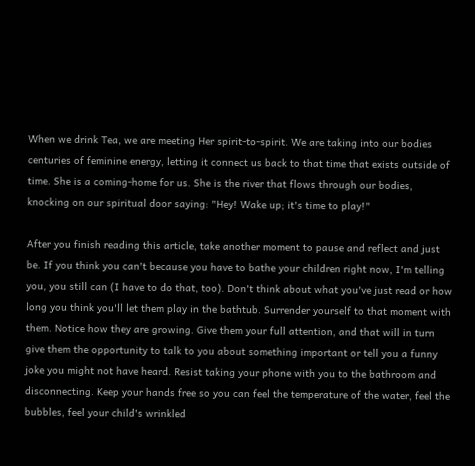When we drink Tea, we are meeting Her spirit-to-spirit. We are taking into our bodies centuries of feminine energy, letting it connect us back to that time that exists outside of time. She is a coming-home for us. She is the river that flows through our bodies, knocking on our spiritual door saying: "Hey! Wake up; it's time to play!"

After you finish reading this article, take another moment to pause and reflect and just be. If you think you can't because you have to bathe your children right now, I'm telling you, you still can (I have to do that, too). Don't think about what you've just read or how long you think you'll let them play in the bathtub. Surrender yourself to that moment with them. Notice how they are growing. Give them your full attention, and that will in turn give them the opportunity to talk to you about something important or tell you a funny joke you might not have heard. Resist taking your phone with you to the bathroom and disconnecting. Keep your hands free so you can feel the temperature of the water, feel the bubbles, feel your child's wrinkled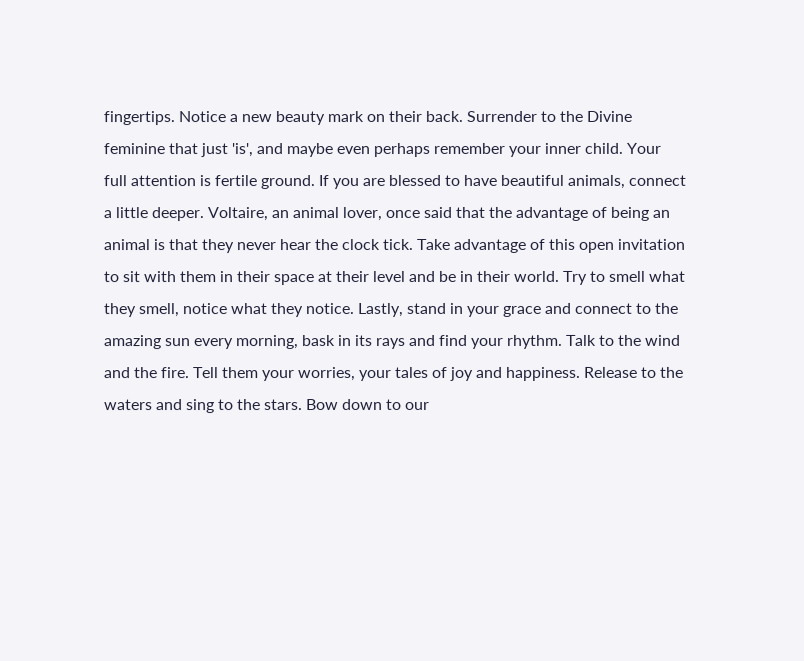fingertips. Notice a new beauty mark on their back. Surrender to the Divine feminine that just 'is', and maybe even perhaps remember your inner child. Your full attention is fertile ground. If you are blessed to have beautiful animals, connect a little deeper. Voltaire, an animal lover, once said that the advantage of being an animal is that they never hear the clock tick. Take advantage of this open invitation to sit with them in their space at their level and be in their world. Try to smell what they smell, notice what they notice. Lastly, stand in your grace and connect to the amazing sun every morning, bask in its rays and find your rhythm. Talk to the wind and the fire. Tell them your worries, your tales of joy and happiness. Release to the waters and sing to the stars. Bow down to our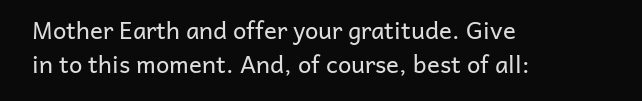Mother Earth and offer your gratitude. Give in to this moment. And, of course, best of all: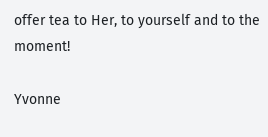offer tea to Her, to yourself and to the moment!

Yvonne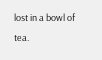lost in a bowl of tea.